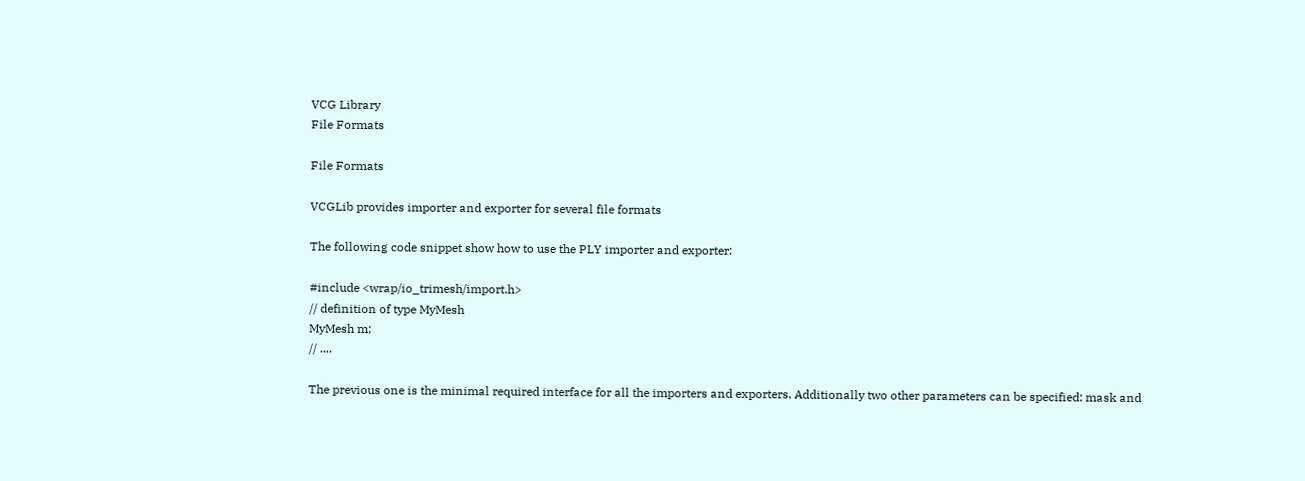VCG Library
File Formats

File Formats

VCGLib provides importer and exporter for several file formats

The following code snippet show how to use the PLY importer and exporter:

#include <wrap/io_trimesh/import.h>
// definition of type MyMesh
MyMesh m;
// ....

The previous one is the minimal required interface for all the importers and exporters. Additionally two other parameters can be specified: mask and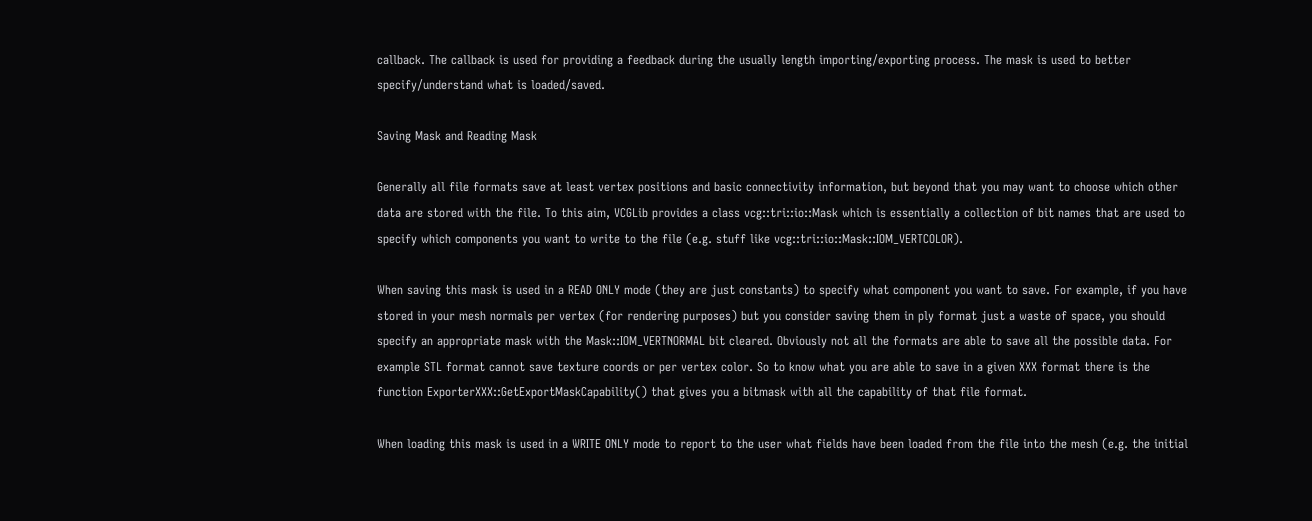callback. The callback is used for providing a feedback during the usually length importing/exporting process. The mask is used to better specify/understand what is loaded/saved.

Saving Mask and Reading Mask

Generally all file formats save at least vertex positions and basic connectivity information, but beyond that you may want to choose which other data are stored with the file. To this aim, VCGLib provides a class vcg::tri::io::Mask which is essentially a collection of bit names that are used to specify which components you want to write to the file (e.g. stuff like vcg::tri::io::Mask::IOM_VERTCOLOR).

When saving this mask is used in a READ ONLY mode (they are just constants) to specify what component you want to save. For example, if you have stored in your mesh normals per vertex (for rendering purposes) but you consider saving them in ply format just a waste of space, you should specify an appropriate mask with the Mask::IOM_VERTNORMAL bit cleared. Obviously not all the formats are able to save all the possible data. For example STL format cannot save texture coords or per vertex color. So to know what you are able to save in a given XXX format there is the function ExporterXXX::GetExportMaskCapability() that gives you a bitmask with all the capability of that file format.

When loading this mask is used in a WRITE ONLY mode to report to the user what fields have been loaded from the file into the mesh (e.g. the initial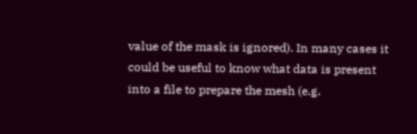value of the mask is ignored). In many cases it could be useful to know what data is present into a file to prepare the mesh (e.g.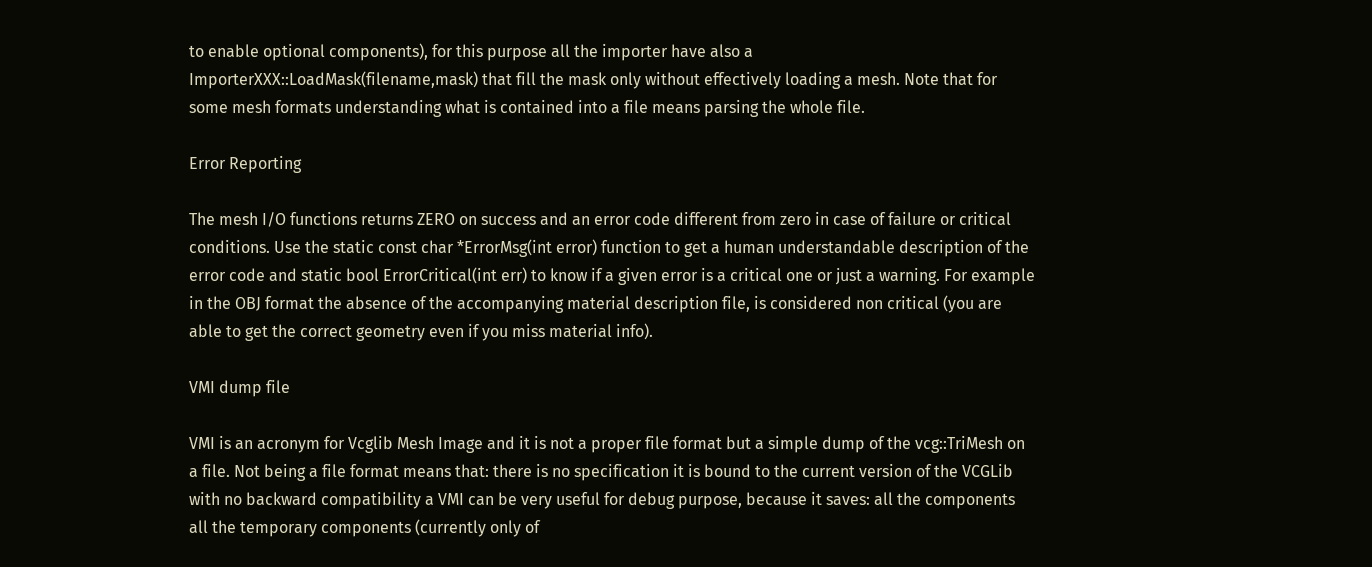to enable optional components), for this purpose all the importer have also a ImporterXXX::LoadMask(filename,mask) that fill the mask only without effectively loading a mesh. Note that for some mesh formats understanding what is contained into a file means parsing the whole file.

Error Reporting

The mesh I/O functions returns ZERO on success and an error code different from zero in case of failure or critical conditions. Use the static const char *ErrorMsg(int error) function to get a human understandable description of the error code and static bool ErrorCritical(int err) to know if a given error is a critical one or just a warning. For example in the OBJ format the absence of the accompanying material description file, is considered non critical (you are able to get the correct geometry even if you miss material info).

VMI dump file

VMI is an acronym for Vcglib Mesh Image and it is not a proper file format but a simple dump of the vcg::TriMesh on a file. Not being a file format means that: there is no specification it is bound to the current version of the VCGLib with no backward compatibility a VMI can be very useful for debug purpose, because it saves: all the components all the temporary components (currently only of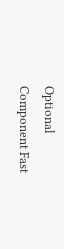Optional Component Fast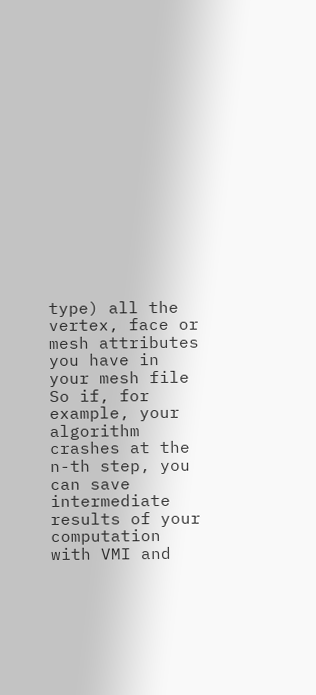type) all the vertex, face or mesh attributes you have in your mesh file So if, for example, your algorithm crashes at the n-th step, you can save intermediate results of your computation with VMI and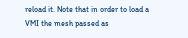reload it. Note that in order to load a VMI the mesh passed as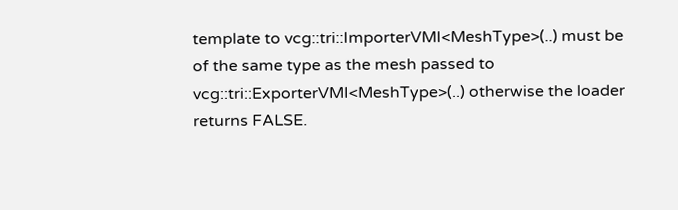template to vcg::tri::ImporterVMI<MeshType>(..) must be of the same type as the mesh passed to vcg::tri::ExporterVMI<MeshType>(..) otherwise the loader returns FALSE.